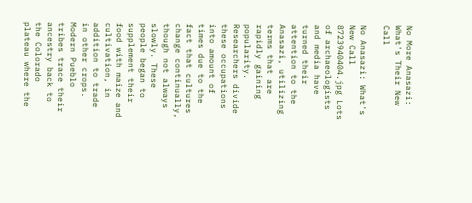No More Anasazi: What's Their New Call

No Anasazi: What's New Call 8723940404.jpg Lots of archaeologists and media have turned their attention to the Anasazi, utilizing terms that are rapidly gaining popularity. Researchers divide these occupations into amount of times due to the fact that cultures change continually, though not always slowly. These people began to supplement their food with maize and cultivation, in addition to trade in other crops. Modern Pueblo tribes trace their ancestry back to the Colorado plateau where the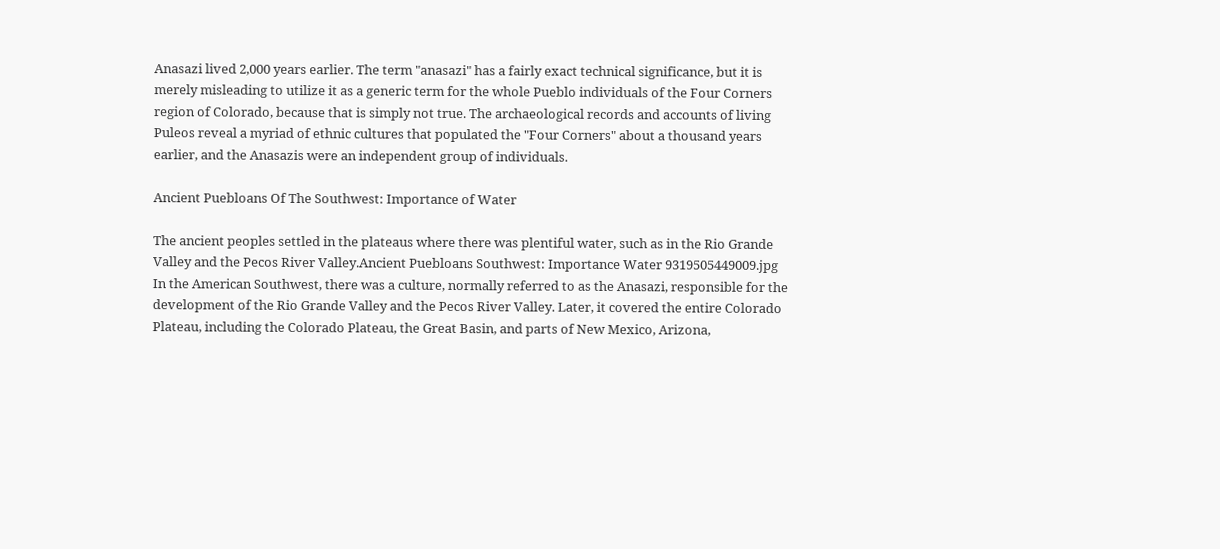Anasazi lived 2,000 years earlier. The term "anasazi" has a fairly exact technical significance, but it is merely misleading to utilize it as a generic term for the whole Pueblo individuals of the Four Corners region of Colorado, because that is simply not true. The archaeological records and accounts of living Puleos reveal a myriad of ethnic cultures that populated the "Four Corners" about a thousand years earlier, and the Anasazis were an independent group of individuals.

Ancient Puebloans Of The Southwest: Importance of Water

The ancient peoples settled in the plateaus where there was plentiful water, such as in the Rio Grande Valley and the Pecos River Valley.Ancient Puebloans Southwest: Importance Water 9319505449009.jpg In the American Southwest, there was a culture, normally referred to as the Anasazi, responsible for the development of the Rio Grande Valley and the Pecos River Valley. Later, it covered the entire Colorado Plateau, including the Colorado Plateau, the Great Basin, and parts of New Mexico, Arizona,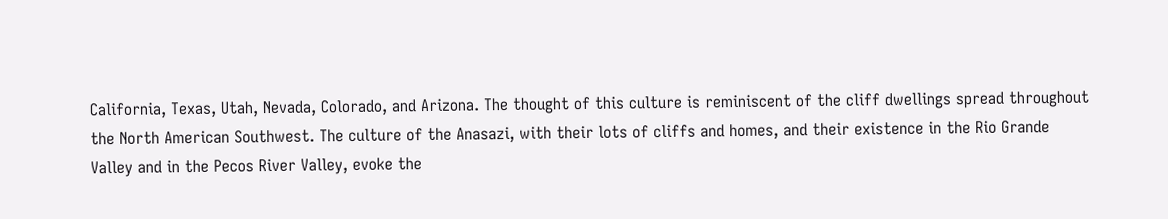California, Texas, Utah, Nevada, Colorado, and Arizona. The thought of this culture is reminiscent of the cliff dwellings spread throughout the North American Southwest. The culture of the Anasazi, with their lots of cliffs and homes, and their existence in the Rio Grande Valley and in the Pecos River Valley, evoke the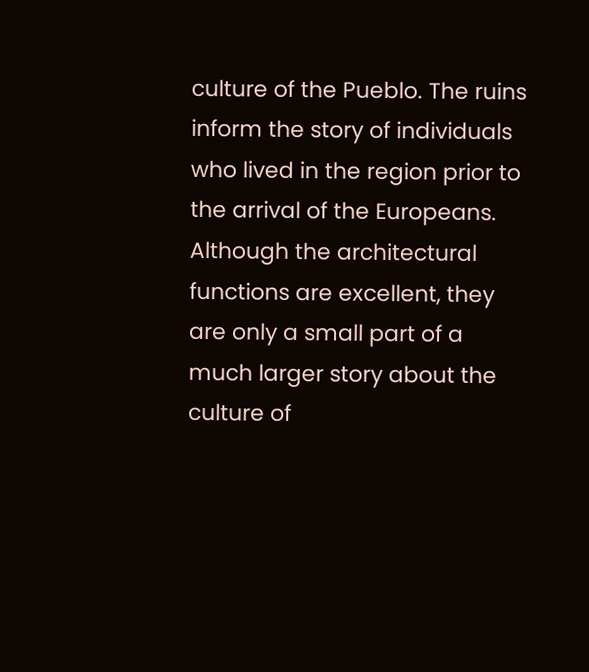culture of the Pueblo. The ruins inform the story of individuals who lived in the region prior to the arrival of the Europeans. Although the architectural functions are excellent, they are only a small part of a much larger story about the culture of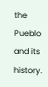the Pueblo and its history.